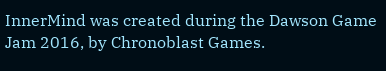InnerMind was created during the Dawson Game Jam 2016, by Chronoblast Games.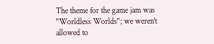The theme for the game jam was "Worldless Worlds"; we weren't allowed to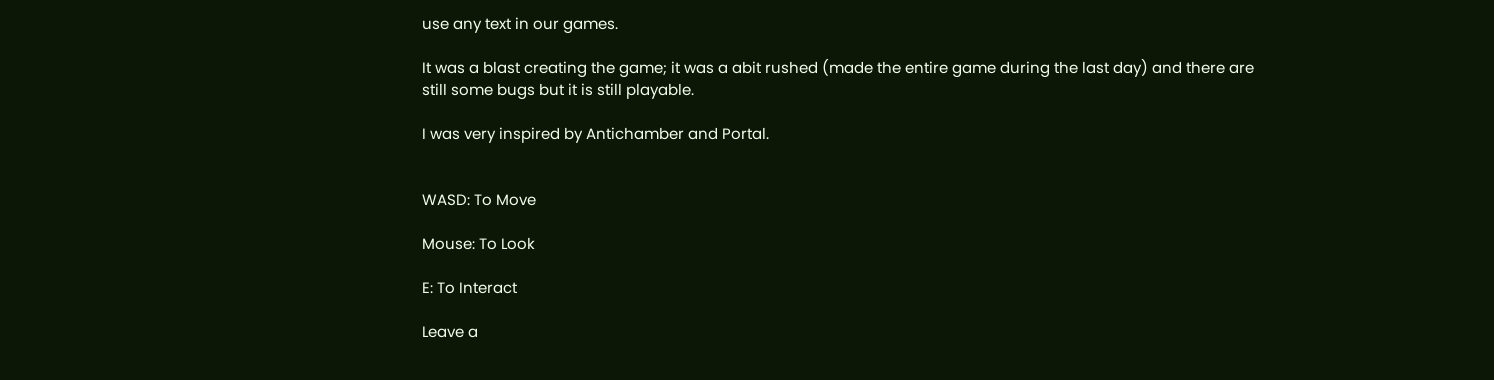use any text in our games.

It was a blast creating the game; it was a abit rushed (made the entire game during the last day) and there are still some bugs but it is still playable.

I was very inspired by Antichamber and Portal.


WASD: To Move

Mouse: To Look

E: To Interact

Leave a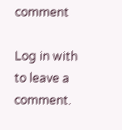comment

Log in with to leave a comment.